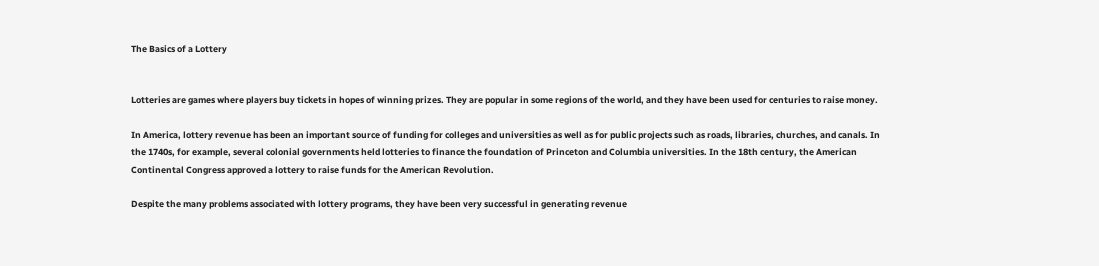The Basics of a Lottery


Lotteries are games where players buy tickets in hopes of winning prizes. They are popular in some regions of the world, and they have been used for centuries to raise money.

In America, lottery revenue has been an important source of funding for colleges and universities as well as for public projects such as roads, libraries, churches, and canals. In the 1740s, for example, several colonial governments held lotteries to finance the foundation of Princeton and Columbia universities. In the 18th century, the American Continental Congress approved a lottery to raise funds for the American Revolution.

Despite the many problems associated with lottery programs, they have been very successful in generating revenue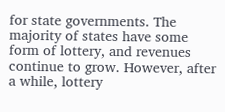for state governments. The majority of states have some form of lottery, and revenues continue to grow. However, after a while, lottery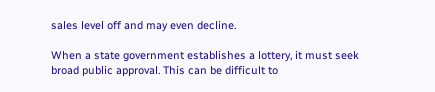sales level off and may even decline.

When a state government establishes a lottery, it must seek broad public approval. This can be difficult to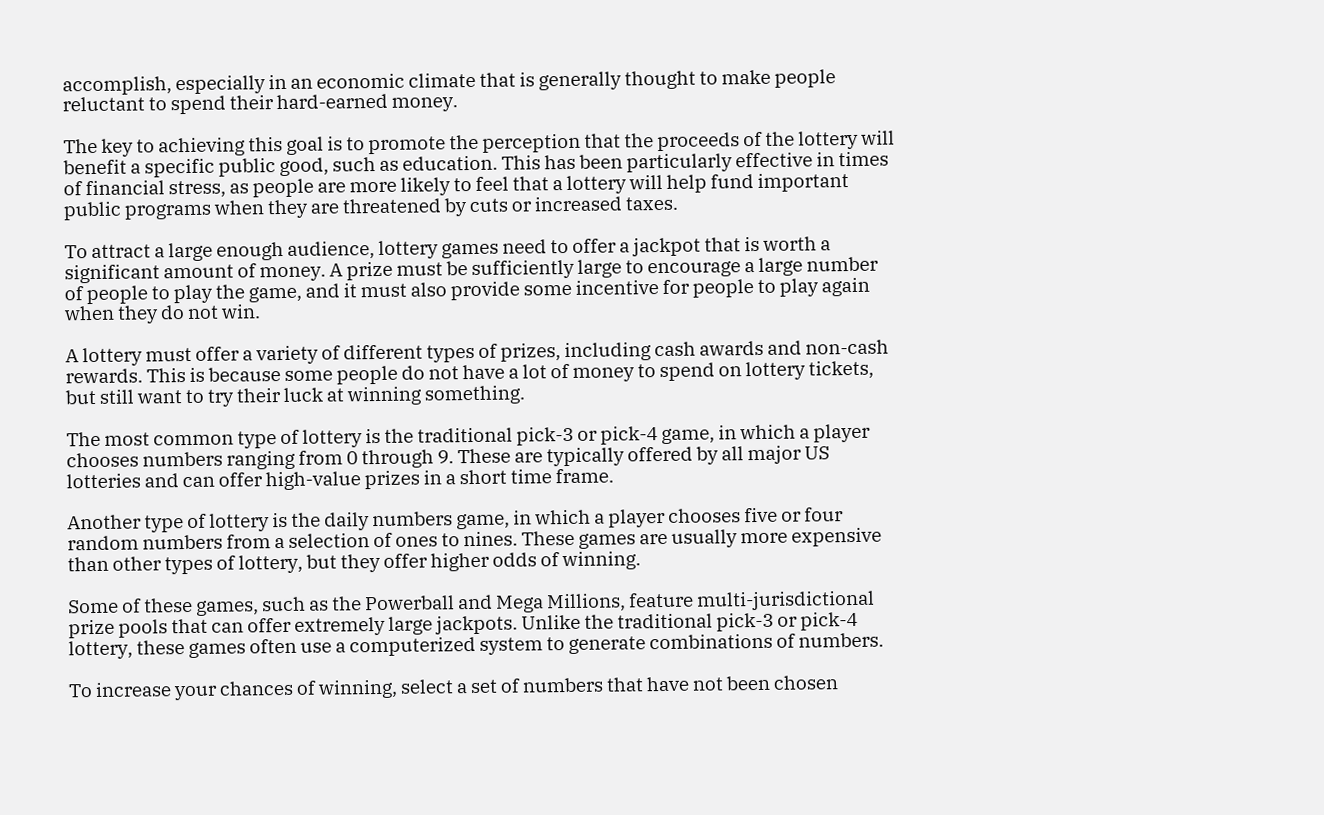accomplish, especially in an economic climate that is generally thought to make people reluctant to spend their hard-earned money.

The key to achieving this goal is to promote the perception that the proceeds of the lottery will benefit a specific public good, such as education. This has been particularly effective in times of financial stress, as people are more likely to feel that a lottery will help fund important public programs when they are threatened by cuts or increased taxes.

To attract a large enough audience, lottery games need to offer a jackpot that is worth a significant amount of money. A prize must be sufficiently large to encourage a large number of people to play the game, and it must also provide some incentive for people to play again when they do not win.

A lottery must offer a variety of different types of prizes, including cash awards and non-cash rewards. This is because some people do not have a lot of money to spend on lottery tickets, but still want to try their luck at winning something.

The most common type of lottery is the traditional pick-3 or pick-4 game, in which a player chooses numbers ranging from 0 through 9. These are typically offered by all major US lotteries and can offer high-value prizes in a short time frame.

Another type of lottery is the daily numbers game, in which a player chooses five or four random numbers from a selection of ones to nines. These games are usually more expensive than other types of lottery, but they offer higher odds of winning.

Some of these games, such as the Powerball and Mega Millions, feature multi-jurisdictional prize pools that can offer extremely large jackpots. Unlike the traditional pick-3 or pick-4 lottery, these games often use a computerized system to generate combinations of numbers.

To increase your chances of winning, select a set of numbers that have not been chosen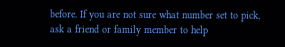before. If you are not sure what number set to pick, ask a friend or family member to help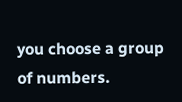you choose a group of numbers.